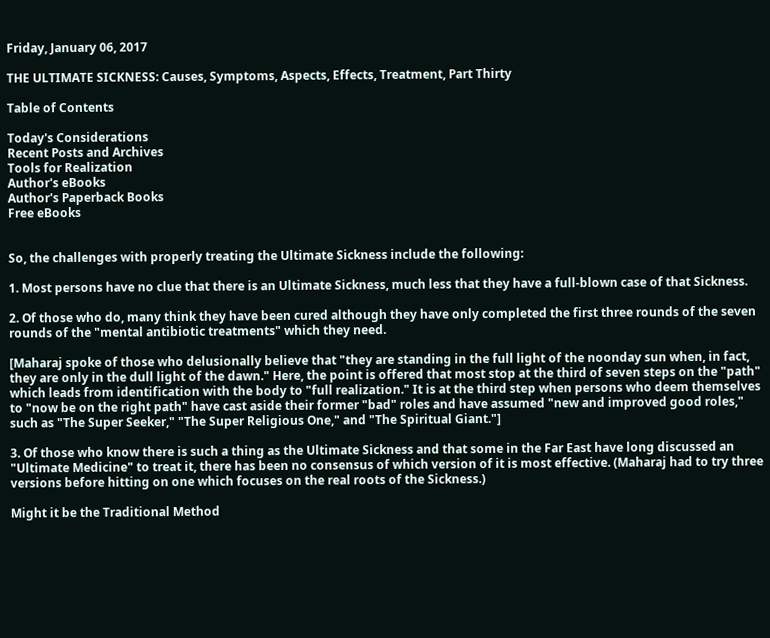Friday, January 06, 2017

THE ULTIMATE SICKNESS: Causes, Symptoms, Aspects, Effects, Treatment, Part Thirty

Table of Contents

Today's Considerations
Recent Posts and Archives
Tools for Realization
Author's eBooks
Author's Paperback Books
Free eBooks


So, the challenges with properly treating the Ultimate Sickness include the following:

1. Most persons have no clue that there is an Ultimate Sickness, much less that they have a full-blown case of that Sickness.

2. Of those who do, many think they have been cured although they have only completed the first three rounds of the seven rounds of the "mental antibiotic treatments" which they need.

[Maharaj spoke of those who delusionally believe that "they are standing in the full light of the noonday sun when, in fact, they are only in the dull light of the dawn." Here, the point is offered that most stop at the third of seven steps on the "path" which leads from identification with the body to "full realization." It is at the third step when persons who deem themselves to "now be on the right path" have cast aside their former "bad" roles and have assumed "new and improved good roles," such as "The Super Seeker," "The Super Religious One," and "The Spiritual Giant."]

3. Of those who know there is such a thing as the Ultimate Sickness and that some in the Far East have long discussed an "Ultimate Medicine" to treat it, there has been no consensus of which version of it is most effective. (Maharaj had to try three versions before hitting on one which focuses on the real roots of the Sickness.)

Might it be the Traditional Method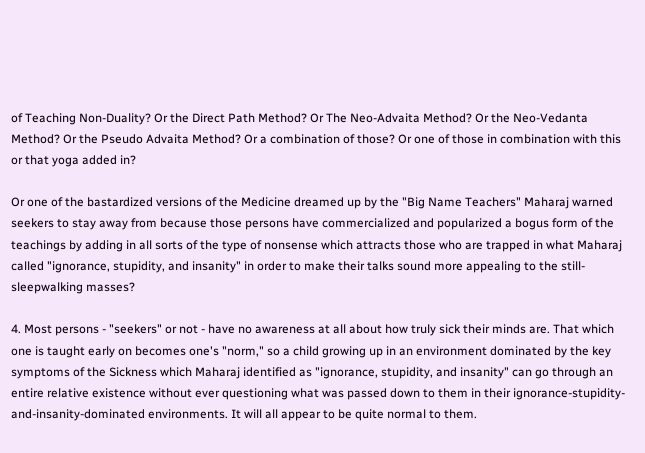of Teaching Non-Duality? Or the Direct Path Method? Or The Neo-Advaita Method? Or the Neo-Vedanta Method? Or the Pseudo Advaita Method? Or a combination of those? Or one of those in combination with this or that yoga added in?

Or one of the bastardized versions of the Medicine dreamed up by the "Big Name Teachers" Maharaj warned seekers to stay away from because those persons have commercialized and popularized a bogus form of the teachings by adding in all sorts of the type of nonsense which attracts those who are trapped in what Maharaj called "ignorance, stupidity, and insanity" in order to make their talks sound more appealing to the still-sleepwalking masses?

4. Most persons - "seekers" or not - have no awareness at all about how truly sick their minds are. That which one is taught early on becomes one's "norm," so a child growing up in an environment dominated by the key symptoms of the Sickness which Maharaj identified as "ignorance, stupidity, and insanity" can go through an entire relative existence without ever questioning what was passed down to them in their ignorance-stupidity-and-insanity-dominated environments. It will all appear to be quite normal to them.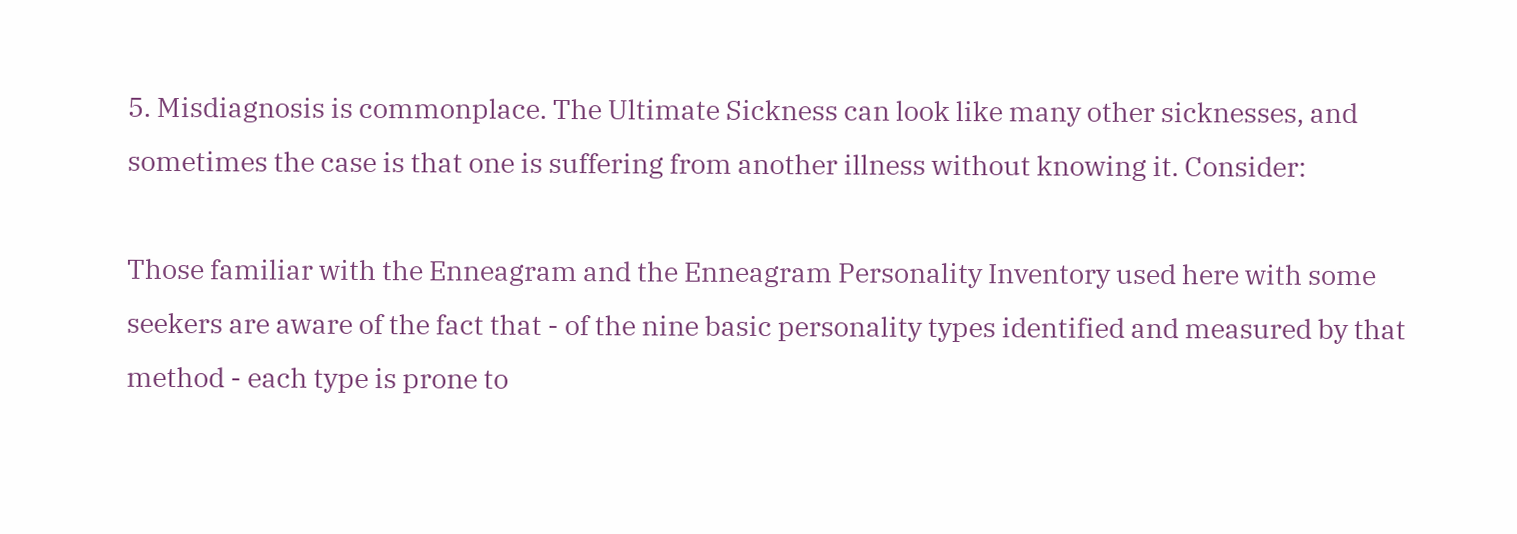5. Misdiagnosis is commonplace. The Ultimate Sickness can look like many other sicknesses, and sometimes the case is that one is suffering from another illness without knowing it. Consider:

Those familiar with the Enneagram and the Enneagram Personality Inventory used here with some seekers are aware of the fact that - of the nine basic personality types identified and measured by that method - each type is prone to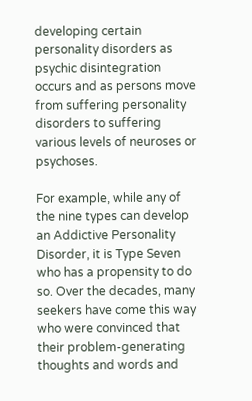developing certain personality disorders as psychic disintegration occurs and as persons move from suffering personality disorders to suffering various levels of neuroses or psychoses.

For example, while any of the nine types can develop an Addictive Personality Disorder, it is Type Seven who has a propensity to do so. Over the decades, many seekers have come this way who were convinced that their problem-generating thoughts and words and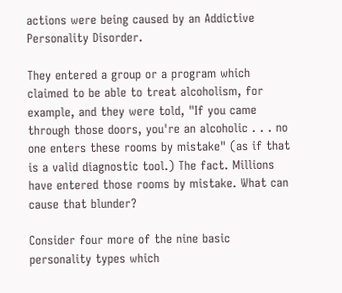actions were being caused by an Addictive Personality Disorder.

They entered a group or a program which claimed to be able to treat alcoholism, for example, and they were told, "If you came through those doors, you're an alcoholic . . . no one enters these rooms by mistake" (as if that is a valid diagnostic tool.) The fact. Millions have entered those rooms by mistake. What can cause that blunder?

Consider four more of the nine basic personality types which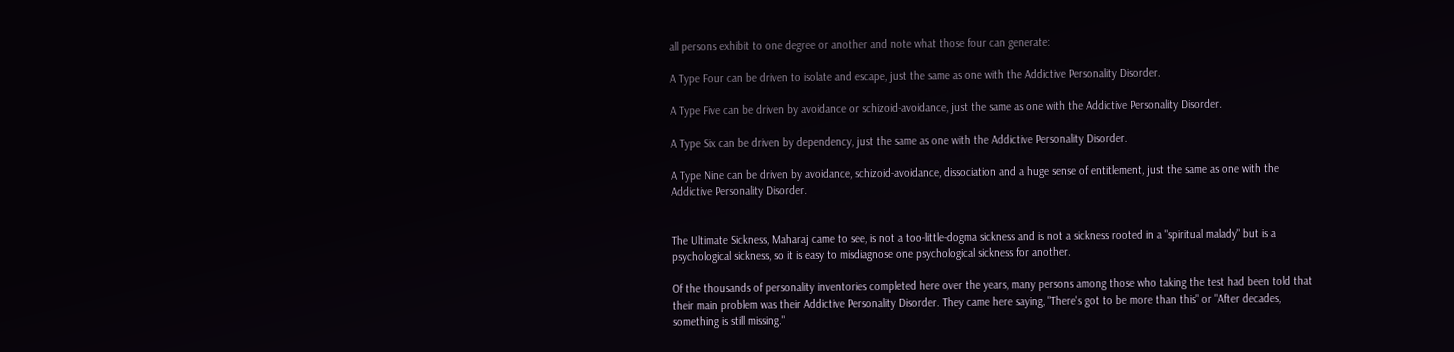all persons exhibit to one degree or another and note what those four can generate:

A Type Four can be driven to isolate and escape, just the same as one with the Addictive Personality Disorder.

A Type Five can be driven by avoidance or schizoid-avoidance, just the same as one with the Addictive Personality Disorder.

A Type Six can be driven by dependency, just the same as one with the Addictive Personality Disorder.

A Type Nine can be driven by avoidance, schizoid-avoidance, dissociation and a huge sense of entitlement, just the same as one with the Addictive Personality Disorder.


The Ultimate Sickness, Maharaj came to see, is not a too-little-dogma sickness and is not a sickness rooted in a "spiritual malady" but is a psychological sickness, so it is easy to misdiagnose one psychological sickness for another.

Of the thousands of personality inventories completed here over the years, many persons among those who taking the test had been told that their main problem was their Addictive Personality Disorder. They came here saying, "There's got to be more than this" or "After decades, something is still missing."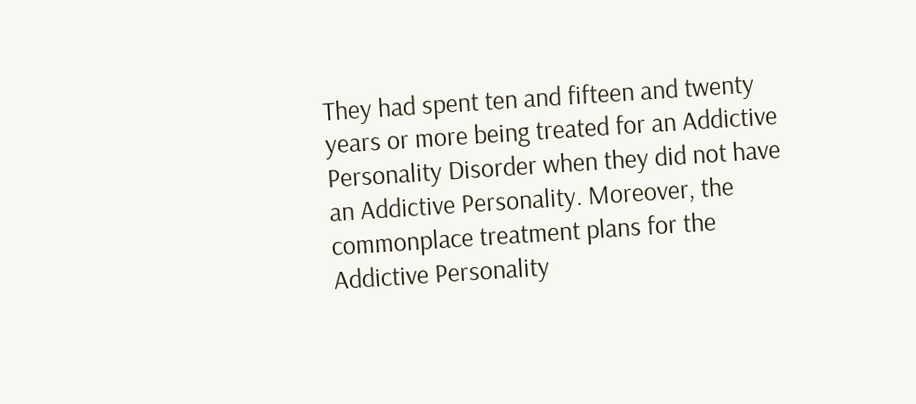They had spent ten and fifteen and twenty years or more being treated for an Addictive Personality Disorder when they did not have an Addictive Personality. Moreover, the commonplace treatment plans for the Addictive Personality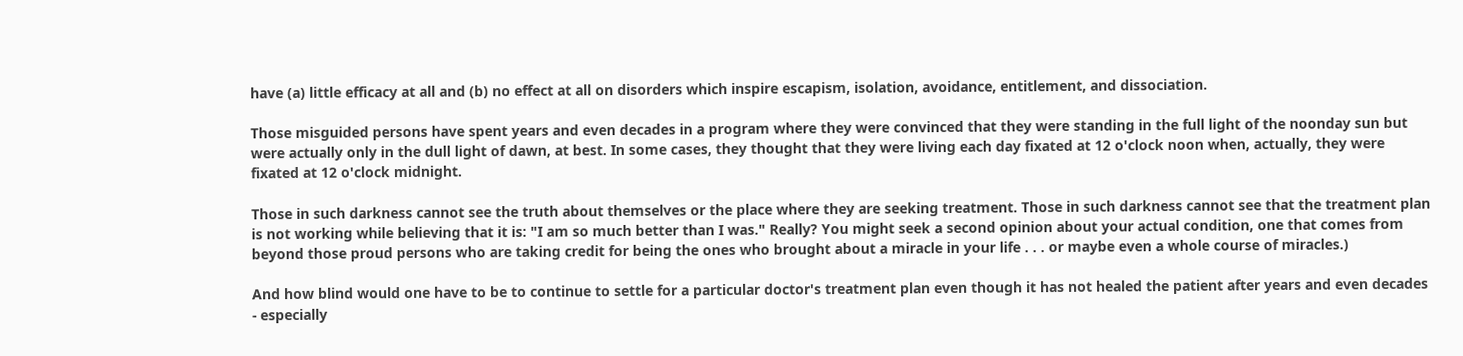have (a) little efficacy at all and (b) no effect at all on disorders which inspire escapism, isolation, avoidance, entitlement, and dissociation.

Those misguided persons have spent years and even decades in a program where they were convinced that they were standing in the full light of the noonday sun but were actually only in the dull light of dawn, at best. In some cases, they thought that they were living each day fixated at 12 o'clock noon when, actually, they were fixated at 12 o'clock midnight.

Those in such darkness cannot see the truth about themselves or the place where they are seeking treatment. Those in such darkness cannot see that the treatment plan is not working while believing that it is: "I am so much better than I was." Really? You might seek a second opinion about your actual condition, one that comes from beyond those proud persons who are taking credit for being the ones who brought about a miracle in your life . . . or maybe even a whole course of miracles.)

And how blind would one have to be to continue to settle for a particular doctor's treatment plan even though it has not healed the patient after years and even decades - especially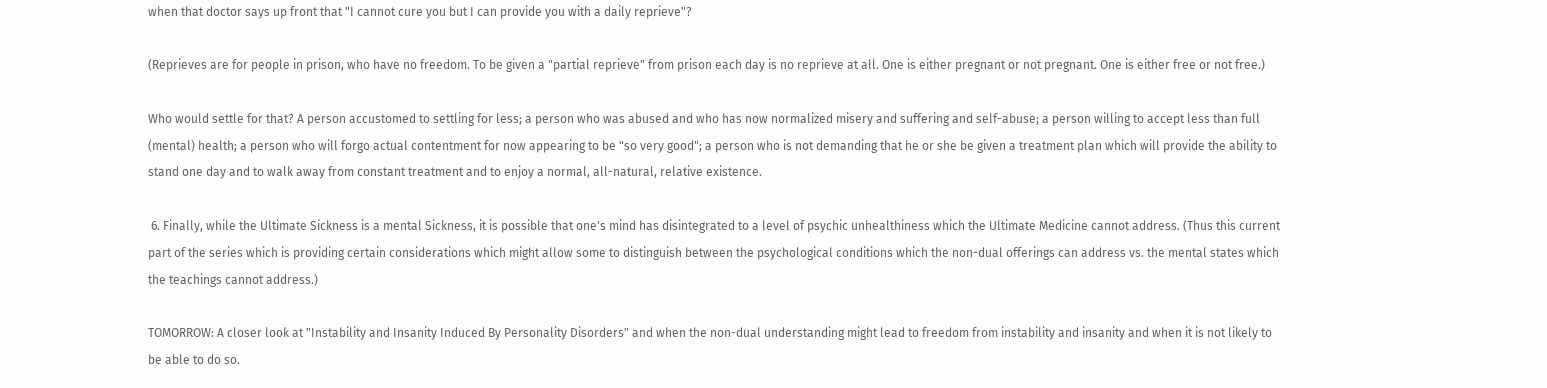when that doctor says up front that "I cannot cure you but I can provide you with a daily reprieve"?

(Reprieves are for people in prison, who have no freedom. To be given a "partial reprieve" from prison each day is no reprieve at all. One is either pregnant or not pregnant. One is either free or not free.)

Who would settle for that? A person accustomed to settling for less; a person who was abused and who has now normalized misery and suffering and self-abuse; a person willing to accept less than full (mental) health; a person who will forgo actual contentment for now appearing to be "so very good"; a person who is not demanding that he or she be given a treatment plan which will provide the ability to stand one day and to walk away from constant treatment and to enjoy a normal, all-natural, relative existence.

 6. Finally, while the Ultimate Sickness is a mental Sickness, it is possible that one's mind has disintegrated to a level of psychic unhealthiness which the Ultimate Medicine cannot address. (Thus this current part of the series which is providing certain considerations which might allow some to distinguish between the psychological conditions which the non-dual offerings can address vs. the mental states which the teachings cannot address.)

TOMORROW: A closer look at "Instability and Insanity Induced By Personality Disorders" and when the non-dual understanding might lead to freedom from instability and insanity and when it is not likely to be able to do so.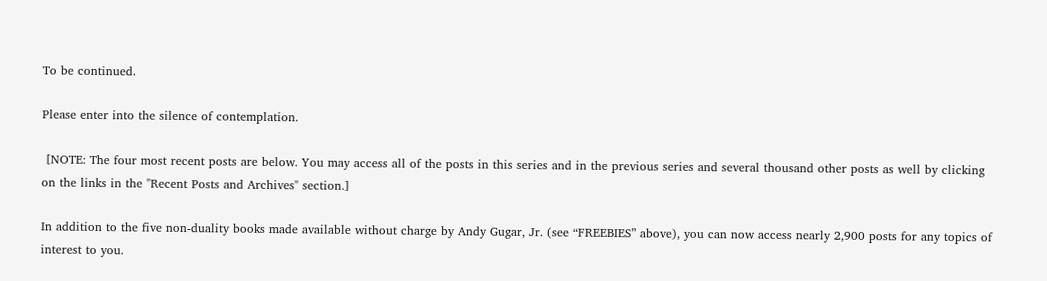To be continued.

Please enter into the silence of contemplation.

 [NOTE: The four most recent posts are below. You may access all of the posts in this series and in the previous series and several thousand other posts as well by clicking on the links in the "Recent Posts and Archives" section.]

In addition to the five non-duality books made available without charge by Andy Gugar, Jr. (see “FREEBIES” above), you can now access nearly 2,900 posts for any topics of interest to you.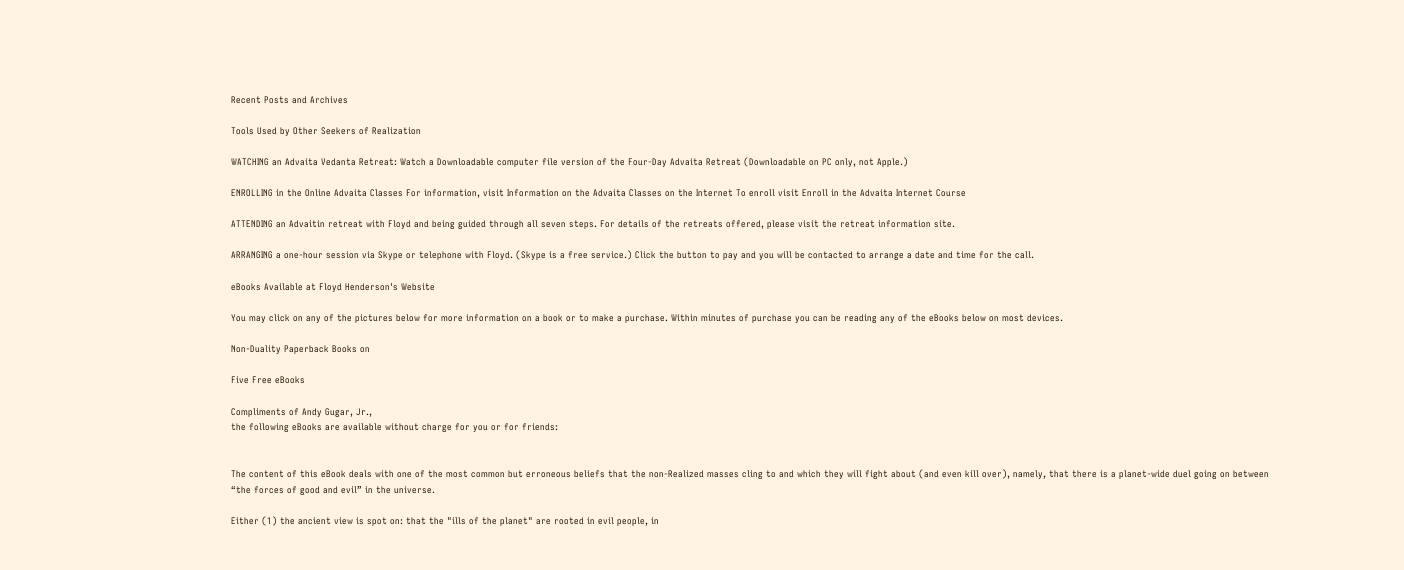Recent Posts and Archives

Tools Used by Other Seekers of Realization

WATCHING an Advaita Vedanta Retreat: Watch a Downloadable computer file version of the Four-Day Advaita Retreat (Downloadable on PC only, not Apple.)

ENROLLING in the Online Advaita Classes For information, visit Information on the Advaita Classes on the Internet To enroll visit Enroll in the Advaita Internet Course

ATTENDING an Advaitin retreat with Floyd and being guided through all seven steps. For details of the retreats offered, please visit the retreat information site.

ARRANGING a one-hour session via Skype or telephone with Floyd. (Skype is a free service.) Click the button to pay and you will be contacted to arrange a date and time for the call.

eBooks Available at Floyd Henderson's Website

You may click on any of the pictures below for more information on a book or to make a purchase. Within minutes of purchase you can be reading any of the eBooks below on most devices.

Non-Duality Paperback Books on

Five Free eBooks

Compliments of Andy Gugar, Jr.,
the following eBooks are available without charge for you or for friends:


The content of this eBook deals with one of the most common but erroneous beliefs that the non-Realized masses cling to and which they will fight about (and even kill over), namely, that there is a planet-wide duel going on between “the forces of good and evil” in the universe.

Either (1) the ancient view is spot on: that the "ills of the planet" are rooted in evil people, in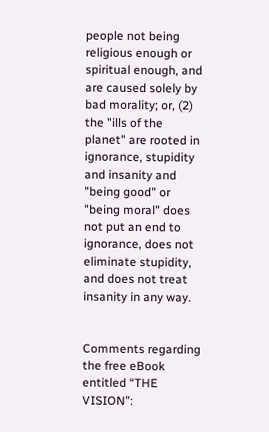people not being religious enough or spiritual enough, and are caused solely by bad morality; or, (2) the "ills of the planet" are rooted in ignorance, stupidity and insanity and "being good" or "being moral" does not put an end to ignorance, does not eliminate stupidity, and does not treat insanity in any way.


Comments regarding the free eBook entitled “THE VISION”: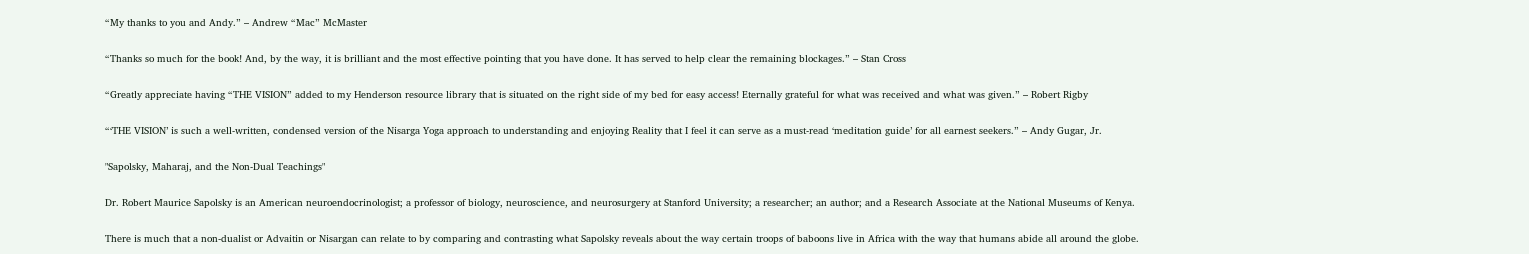“My thanks to you and Andy.” – Andrew “Mac” McMaster

“Thanks so much for the book! And, by the way, it is brilliant and the most effective pointing that you have done. It has served to help clear the remaining blockages.” – Stan Cross

“Greatly appreciate having “THE VISION” added to my Henderson resource library that is situated on the right side of my bed for easy access! Eternally grateful for what was received and what was given.” – Robert Rigby

“‘THE VISION’ is such a well-written, condensed version of the Nisarga Yoga approach to understanding and enjoying Reality that I feel it can serve as a must-read ‘meditation guide’ for all earnest seekers.” – Andy Gugar, Jr.

"Sapolsky, Maharaj, and the Non-Dual Teachings"

Dr. Robert Maurice Sapolsky is an American neuroendocrinologist; a professor of biology, neuroscience, and neurosurgery at Stanford University; a researcher; an author; and a Research Associate at the National Museums of Kenya.

There is much that a non-dualist or Advaitin or Nisargan can relate to by comparing and contrasting what Sapolsky reveals about the way certain troops of baboons live in Africa with the way that humans abide all around the globe.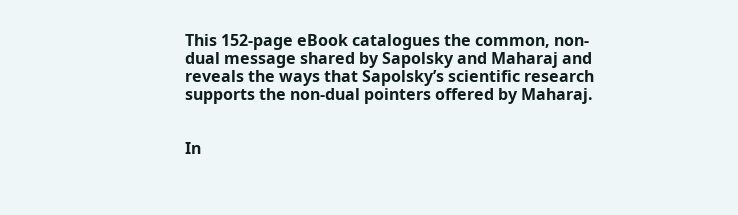This 152-page eBook catalogues the common, non-dual message shared by Sapolsky and Maharaj and reveals the ways that Sapolsky’s scientific research supports the non-dual pointers offered by Maharaj.


In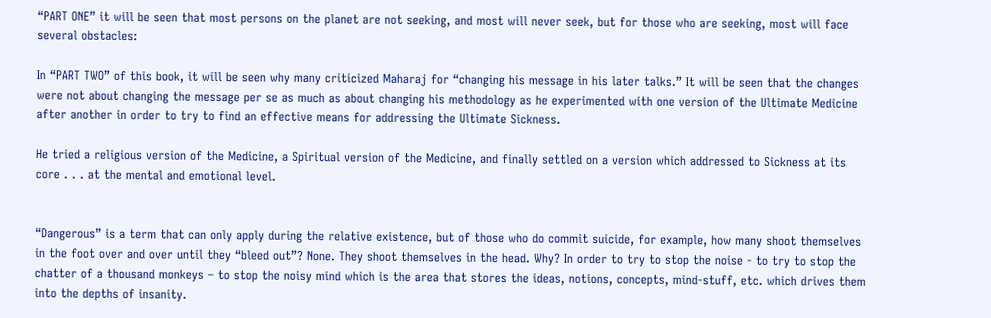“PART ONE” it will be seen that most persons on the planet are not seeking, and most will never seek, but for those who are seeking, most will face several obstacles:

In “PART TWO” of this book, it will be seen why many criticized Maharaj for “changing his message in his later talks.” It will be seen that the changes were not about changing the message per se as much as about changing his methodology as he experimented with one version of the Ultimate Medicine after another in order to try to find an effective means for addressing the Ultimate Sickness.

He tried a religious version of the Medicine, a Spiritual version of the Medicine, and finally settled on a version which addressed to Sickness at its core . . . at the mental and emotional level.


“Dangerous” is a term that can only apply during the relative existence, but of those who do commit suicide, for example, how many shoot themselves in the foot over and over until they “bleed out”? None. They shoot themselves in the head. Why? In order to try to stop the noise - to try to stop the chatter of a thousand monkeys – to stop the noisy mind which is the area that stores the ideas, notions, concepts, mind-stuff, etc. which drives them into the depths of insanity.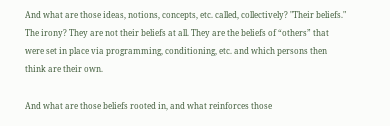And what are those ideas, notions, concepts, etc. called, collectively? "Their beliefs." The irony? They are not their beliefs at all. They are the beliefs of “others” that were set in place via programming, conditioning, etc. and which persons then think are their own.

And what are those beliefs rooted in, and what reinforces those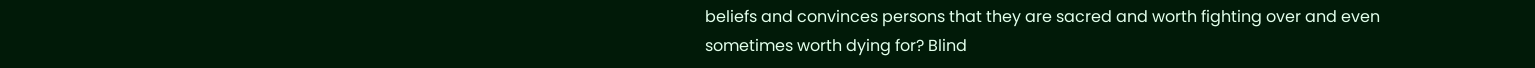beliefs and convinces persons that they are sacred and worth fighting over and even sometimes worth dying for? Blind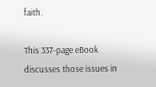faith.

This 337-page eBook discusses those issues in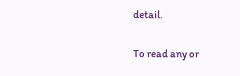detail.

To read any or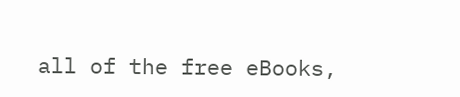all of the free eBooks,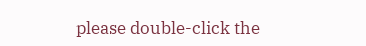please double-click the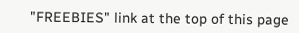"FREEBIES" link at the top of this page